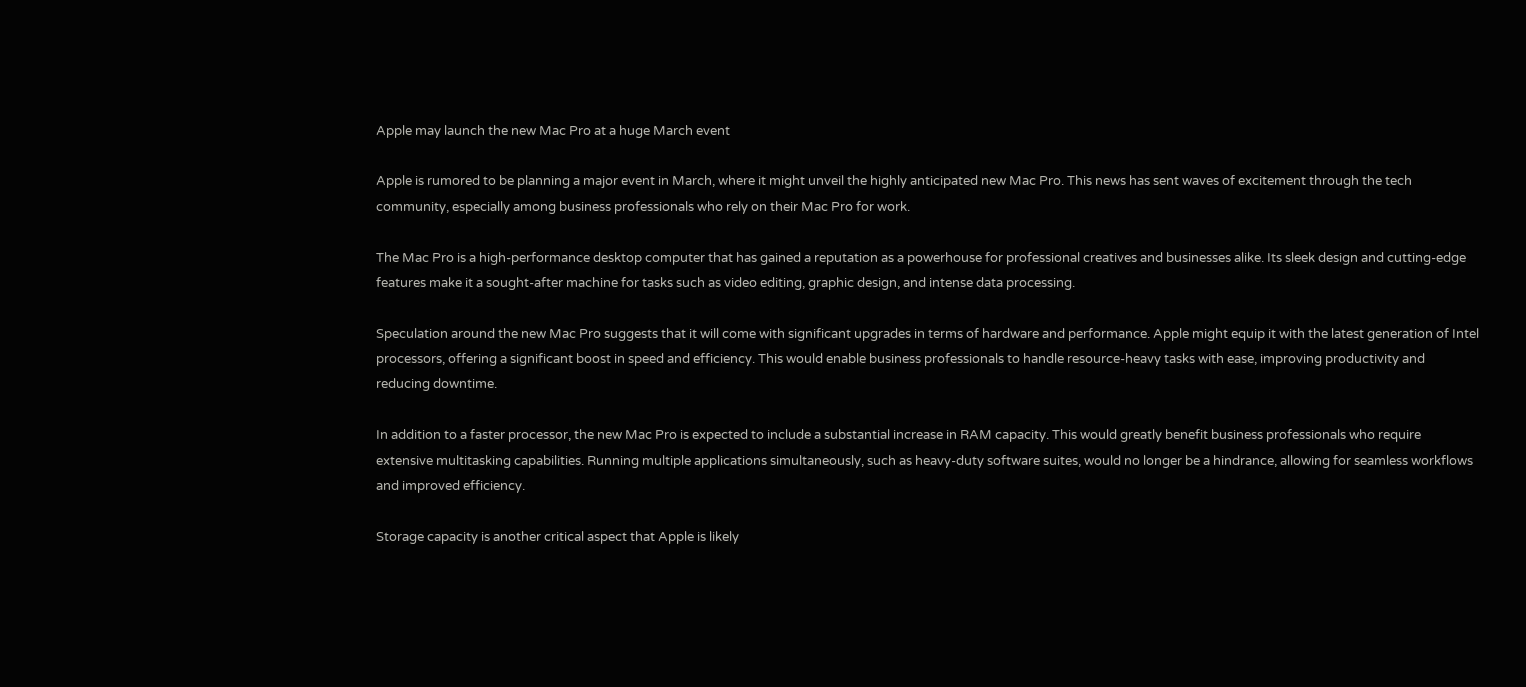Apple may launch the new Mac Pro at a huge March event

Apple is rumored to be planning a major event in March, where it might unveil the highly anticipated new Mac Pro. This news has sent waves of excitement through the tech community, especially among business professionals who rely on their Mac Pro for work.

The Mac Pro is a high-performance desktop computer that has gained a reputation as a powerhouse for professional creatives and businesses alike. Its sleek design and cutting-edge features make it a sought-after machine for tasks such as video editing, graphic design, and intense data processing.

Speculation around the new Mac Pro suggests that it will come with significant upgrades in terms of hardware and performance. Apple might equip it with the latest generation of Intel processors, offering a significant boost in speed and efficiency. This would enable business professionals to handle resource-heavy tasks with ease, improving productivity and reducing downtime.

In addition to a faster processor, the new Mac Pro is expected to include a substantial increase in RAM capacity. This would greatly benefit business professionals who require extensive multitasking capabilities. Running multiple applications simultaneously, such as heavy-duty software suites, would no longer be a hindrance, allowing for seamless workflows and improved efficiency.

Storage capacity is another critical aspect that Apple is likely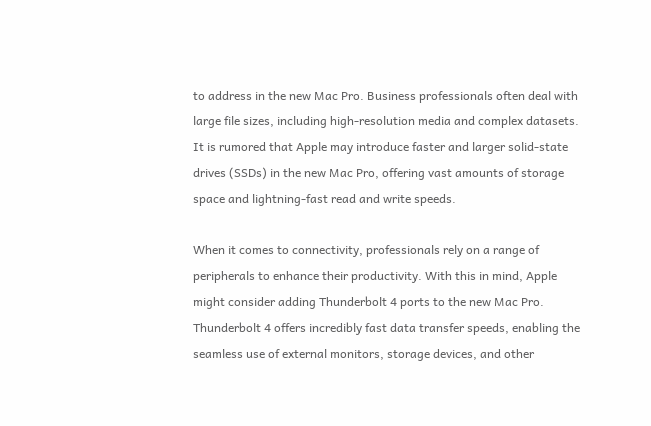to address in the new Mac Pro. Business professionals often deal with large file sizes, including high-resolution media and complex datasets. It is rumored that Apple may introduce faster and larger solid-state drives (SSDs) in the new Mac Pro, offering vast amounts of storage space and lightning-fast read and write speeds.

When it comes to connectivity, professionals rely on a range of peripherals to enhance their productivity. With this in mind, Apple might consider adding Thunderbolt 4 ports to the new Mac Pro. Thunderbolt 4 offers incredibly fast data transfer speeds, enabling the seamless use of external monitors, storage devices, and other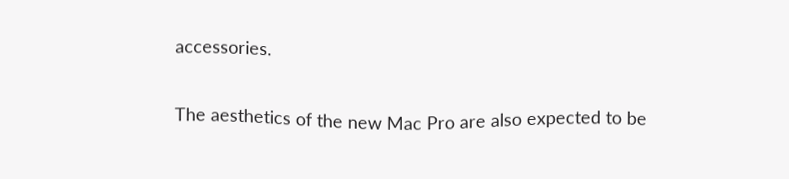accessories.

The aesthetics of the new Mac Pro are also expected to be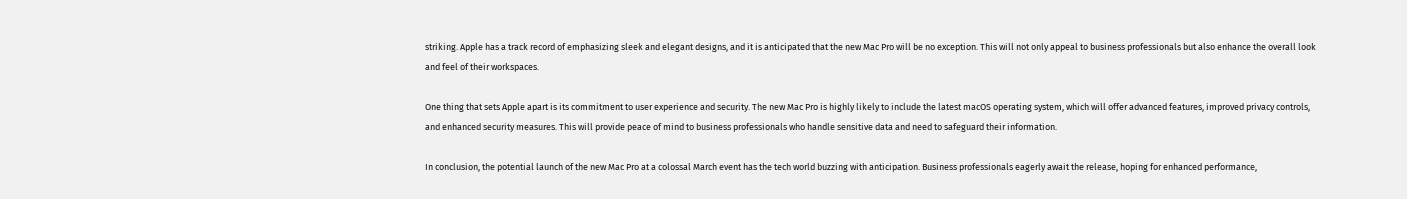striking. Apple has a track record of emphasizing sleek and elegant designs, and it is anticipated that the new Mac Pro will be no exception. This will not only appeal to business professionals but also enhance the overall look and feel of their workspaces.

One thing that sets Apple apart is its commitment to user experience and security. The new Mac Pro is highly likely to include the latest macOS operating system, which will offer advanced features, improved privacy controls, and enhanced security measures. This will provide peace of mind to business professionals who handle sensitive data and need to safeguard their information.

In conclusion, the potential launch of the new Mac Pro at a colossal March event has the tech world buzzing with anticipation. Business professionals eagerly await the release, hoping for enhanced performance,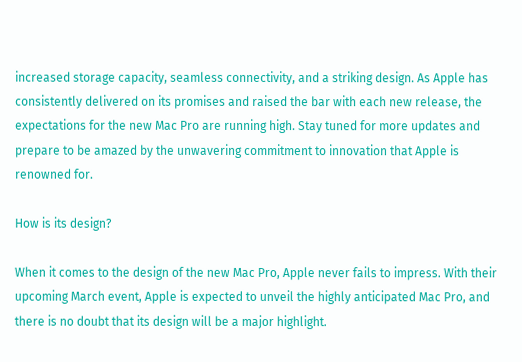increased storage capacity, seamless connectivity, and a striking design. As Apple has consistently delivered on its promises and raised the bar with each new release, the expectations for the new Mac Pro are running high. Stay tuned for more updates and prepare to be amazed by the unwavering commitment to innovation that Apple is renowned for.

How is its design?

When it comes to the design of the new Mac Pro, Apple never fails to impress. With their upcoming March event, Apple is expected to unveil the highly anticipated Mac Pro, and there is no doubt that its design will be a major highlight.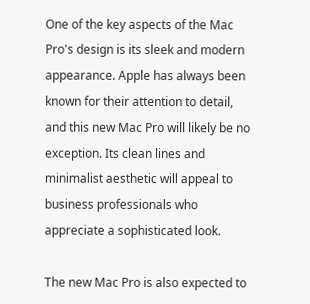One of the key aspects of the Mac Pro's design is its sleek and modern appearance. Apple has always been known for their attention to detail, and this new Mac Pro will likely be no exception. Its clean lines and minimalist aesthetic will appeal to business professionals who appreciate a sophisticated look.

The new Mac Pro is also expected to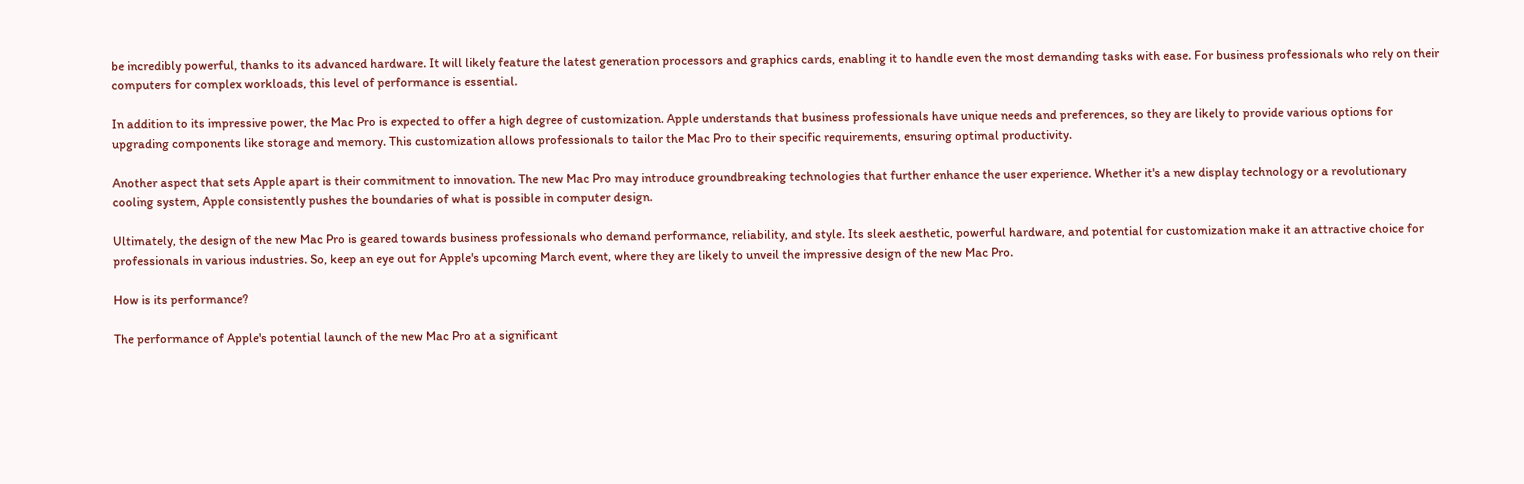be incredibly powerful, thanks to its advanced hardware. It will likely feature the latest generation processors and graphics cards, enabling it to handle even the most demanding tasks with ease. For business professionals who rely on their computers for complex workloads, this level of performance is essential.

In addition to its impressive power, the Mac Pro is expected to offer a high degree of customization. Apple understands that business professionals have unique needs and preferences, so they are likely to provide various options for upgrading components like storage and memory. This customization allows professionals to tailor the Mac Pro to their specific requirements, ensuring optimal productivity.

Another aspect that sets Apple apart is their commitment to innovation. The new Mac Pro may introduce groundbreaking technologies that further enhance the user experience. Whether it's a new display technology or a revolutionary cooling system, Apple consistently pushes the boundaries of what is possible in computer design.

Ultimately, the design of the new Mac Pro is geared towards business professionals who demand performance, reliability, and style. Its sleek aesthetic, powerful hardware, and potential for customization make it an attractive choice for professionals in various industries. So, keep an eye out for Apple's upcoming March event, where they are likely to unveil the impressive design of the new Mac Pro.

How is its performance?

The performance of Apple's potential launch of the new Mac Pro at a significant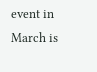event in March is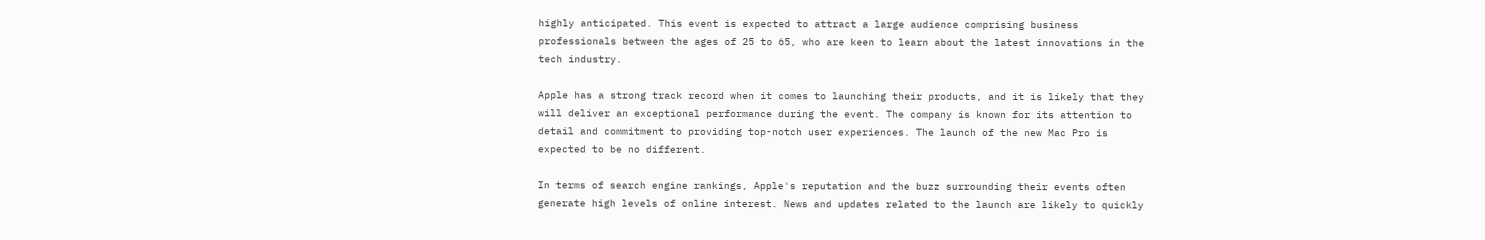highly anticipated. This event is expected to attract a large audience comprising business professionals between the ages of 25 to 65, who are keen to learn about the latest innovations in the tech industry.

Apple has a strong track record when it comes to launching their products, and it is likely that they will deliver an exceptional performance during the event. The company is known for its attention to detail and commitment to providing top-notch user experiences. The launch of the new Mac Pro is expected to be no different.

In terms of search engine rankings, Apple's reputation and the buzz surrounding their events often generate high levels of online interest. News and updates related to the launch are likely to quickly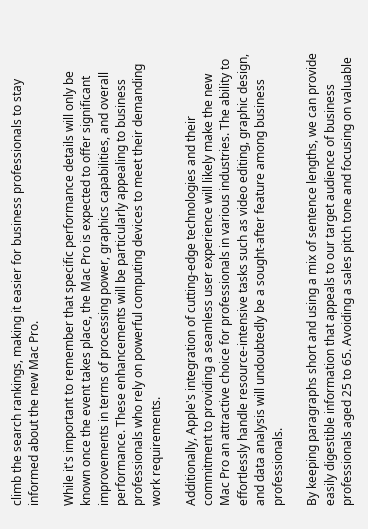climb the search rankings, making it easier for business professionals to stay informed about the new Mac Pro.

While it's important to remember that specific performance details will only be known once the event takes place, the Mac Pro is expected to offer significant improvements in terms of processing power, graphics capabilities, and overall performance. These enhancements will be particularly appealing to business professionals who rely on powerful computing devices to meet their demanding work requirements.

Additionally, Apple's integration of cutting-edge technologies and their commitment to providing a seamless user experience will likely make the new Mac Pro an attractive choice for professionals in various industries. The ability to effortlessly handle resource-intensive tasks such as video editing, graphic design, and data analysis will undoubtedly be a sought-after feature among business professionals.

By keeping paragraphs short and using a mix of sentence lengths, we can provide easily digestible information that appeals to our target audience of business professionals aged 25 to 65. Avoiding a sales pitch tone and focusing on valuable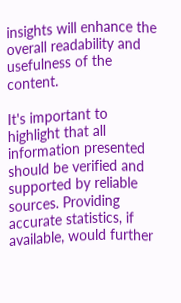insights will enhance the overall readability and usefulness of the content.

It's important to highlight that all information presented should be verified and supported by reliable sources. Providing accurate statistics, if available, would further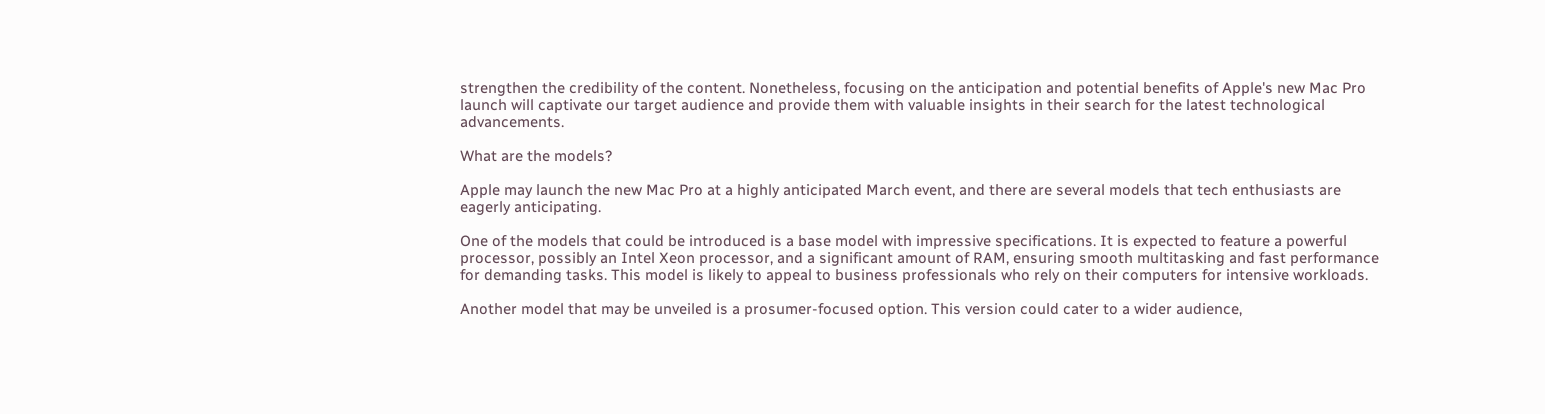strengthen the credibility of the content. Nonetheless, focusing on the anticipation and potential benefits of Apple's new Mac Pro launch will captivate our target audience and provide them with valuable insights in their search for the latest technological advancements.

What are the models?

Apple may launch the new Mac Pro at a highly anticipated March event, and there are several models that tech enthusiasts are eagerly anticipating.

One of the models that could be introduced is a base model with impressive specifications. It is expected to feature a powerful processor, possibly an Intel Xeon processor, and a significant amount of RAM, ensuring smooth multitasking and fast performance for demanding tasks. This model is likely to appeal to business professionals who rely on their computers for intensive workloads.

Another model that may be unveiled is a prosumer-focused option. This version could cater to a wider audience,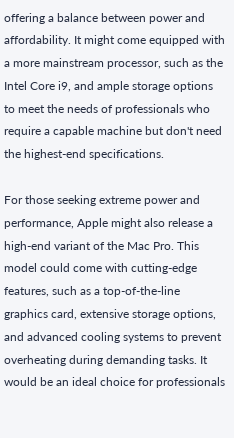offering a balance between power and affordability. It might come equipped with a more mainstream processor, such as the Intel Core i9, and ample storage options to meet the needs of professionals who require a capable machine but don't need the highest-end specifications.

For those seeking extreme power and performance, Apple might also release a high-end variant of the Mac Pro. This model could come with cutting-edge features, such as a top-of-the-line graphics card, extensive storage options, and advanced cooling systems to prevent overheating during demanding tasks. It would be an ideal choice for professionals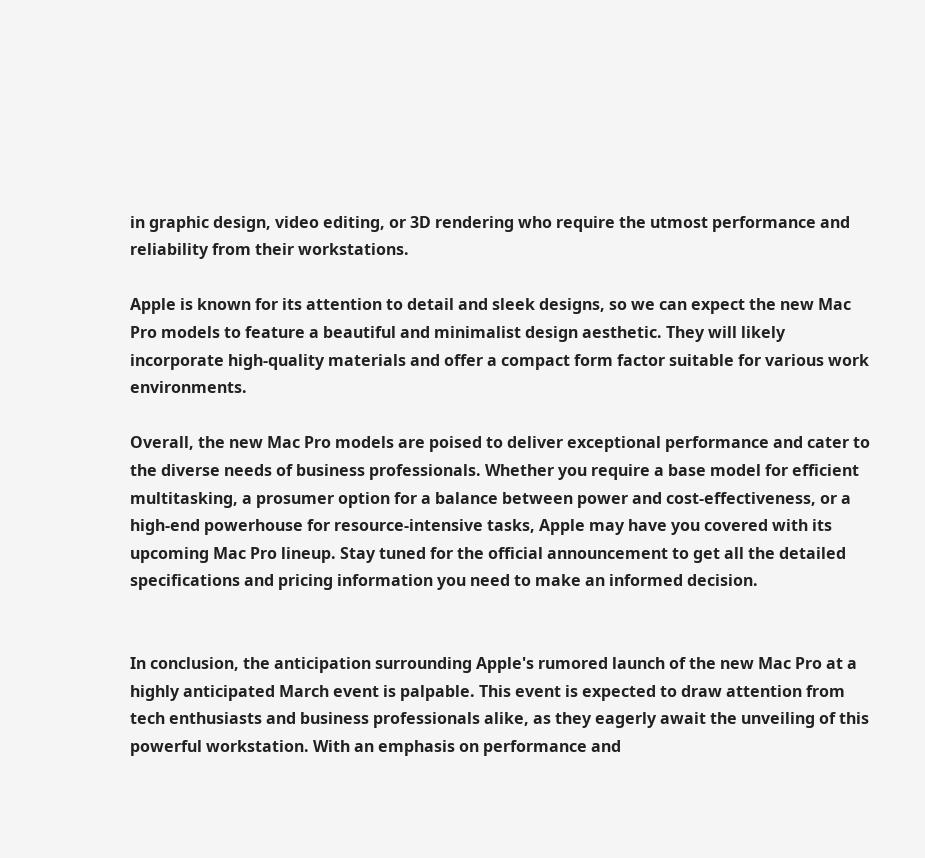in graphic design, video editing, or 3D rendering who require the utmost performance and reliability from their workstations.

Apple is known for its attention to detail and sleek designs, so we can expect the new Mac Pro models to feature a beautiful and minimalist design aesthetic. They will likely incorporate high-quality materials and offer a compact form factor suitable for various work environments.

Overall, the new Mac Pro models are poised to deliver exceptional performance and cater to the diverse needs of business professionals. Whether you require a base model for efficient multitasking, a prosumer option for a balance between power and cost-effectiveness, or a high-end powerhouse for resource-intensive tasks, Apple may have you covered with its upcoming Mac Pro lineup. Stay tuned for the official announcement to get all the detailed specifications and pricing information you need to make an informed decision.


In conclusion, the anticipation surrounding Apple's rumored launch of the new Mac Pro at a highly anticipated March event is palpable. This event is expected to draw attention from tech enthusiasts and business professionals alike, as they eagerly await the unveiling of this powerful workstation. With an emphasis on performance and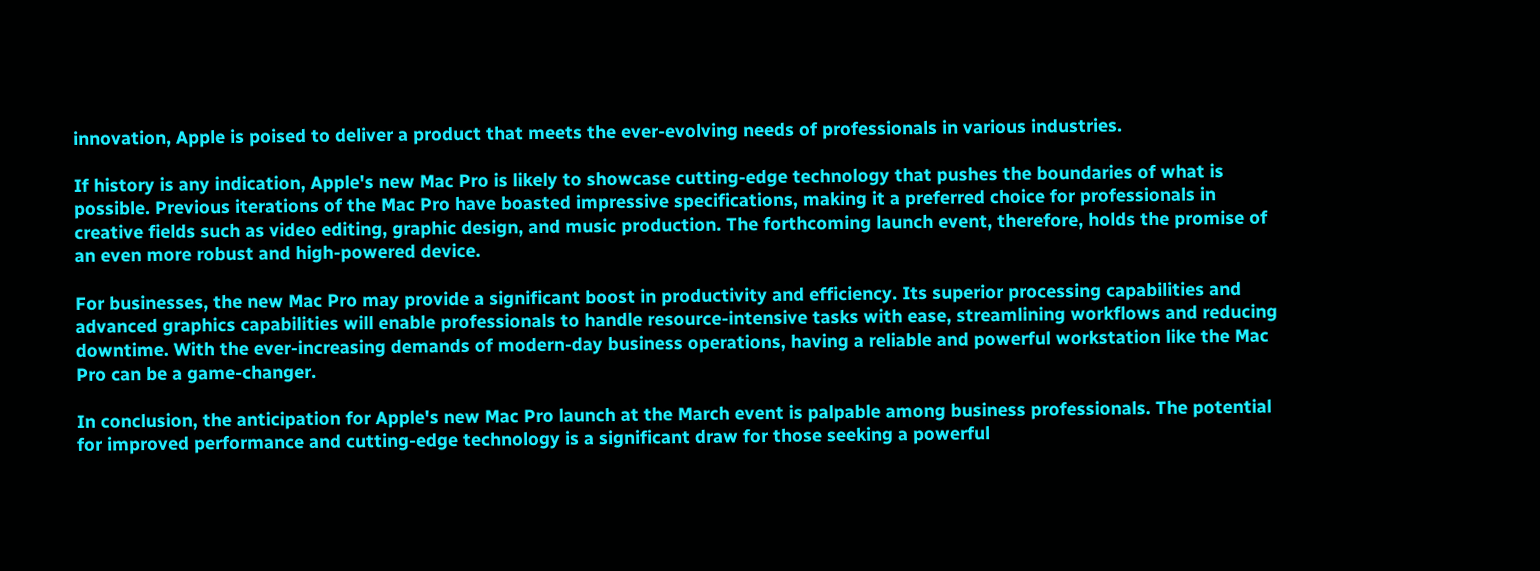innovation, Apple is poised to deliver a product that meets the ever-evolving needs of professionals in various industries.

If history is any indication, Apple's new Mac Pro is likely to showcase cutting-edge technology that pushes the boundaries of what is possible. Previous iterations of the Mac Pro have boasted impressive specifications, making it a preferred choice for professionals in creative fields such as video editing, graphic design, and music production. The forthcoming launch event, therefore, holds the promise of an even more robust and high-powered device.

For businesses, the new Mac Pro may provide a significant boost in productivity and efficiency. Its superior processing capabilities and advanced graphics capabilities will enable professionals to handle resource-intensive tasks with ease, streamlining workflows and reducing downtime. With the ever-increasing demands of modern-day business operations, having a reliable and powerful workstation like the Mac Pro can be a game-changer.

In conclusion, the anticipation for Apple's new Mac Pro launch at the March event is palpable among business professionals. The potential for improved performance and cutting-edge technology is a significant draw for those seeking a powerful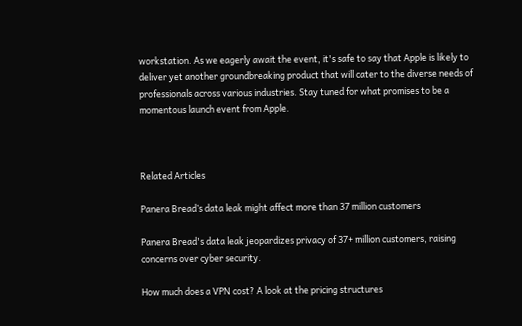workstation. As we eagerly await the event, it's safe to say that Apple is likely to deliver yet another groundbreaking product that will cater to the diverse needs of professionals across various industries. Stay tuned for what promises to be a momentous launch event from Apple.



Related Articles

Panera Bread’s data leak might affect more than 37 million customers

Panera Bread's data leak jeopardizes privacy of 37+ million customers, raising concerns over cyber security.

How much does a VPN cost? A look at the pricing structures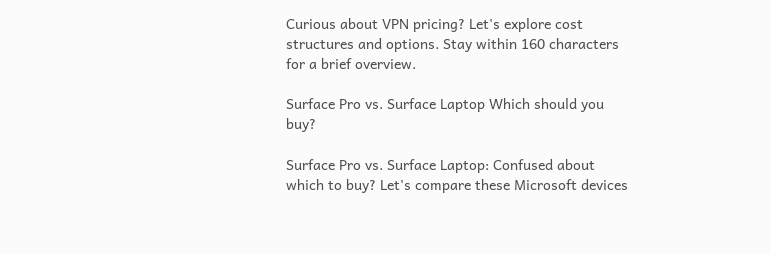Curious about VPN pricing? Let's explore cost structures and options. Stay within 160 characters for a brief overview.

Surface Pro vs. Surface Laptop Which should you buy?

Surface Pro vs. Surface Laptop: Confused about which to buy? Let's compare these Microsoft devices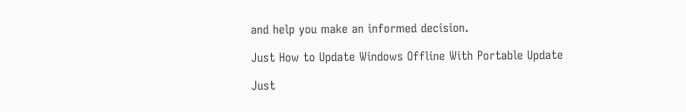and help you make an informed decision.

Just How to Update Windows Offline With Portable Update

Just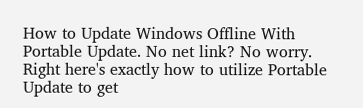How to Update Windows Offline With Portable Update. No net link? No worry. Right here's exactly how to utilize Portable Update to get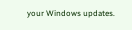your Windows updates.